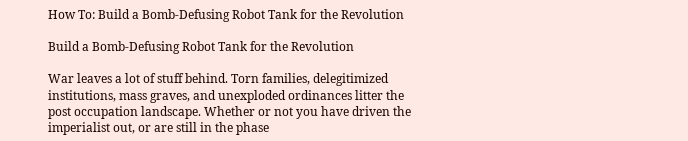How To: Build a Bomb-Defusing Robot Tank for the Revolution

Build a Bomb-Defusing Robot Tank for the Revolution

War leaves a lot of stuff behind. Torn families, delegitimized institutions, mass graves, and unexploded ordinances litter the post occupation landscape. Whether or not you have driven the imperialist out, or are still in the phase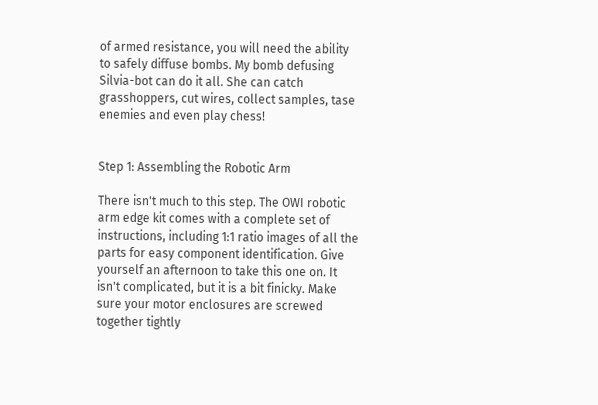of armed resistance, you will need the ability to safely diffuse bombs. My bomb defusing Silvia-bot can do it all. She can catch grasshoppers, cut wires, collect samples, tase enemies and even play chess!


Step 1: Assembling the Robotic Arm

There isn't much to this step. The OWI robotic arm edge kit comes with a complete set of instructions, including 1:1 ratio images of all the parts for easy component identification. Give yourself an afternoon to take this one on. It isn't complicated, but it is a bit finicky. Make sure your motor enclosures are screwed together tightly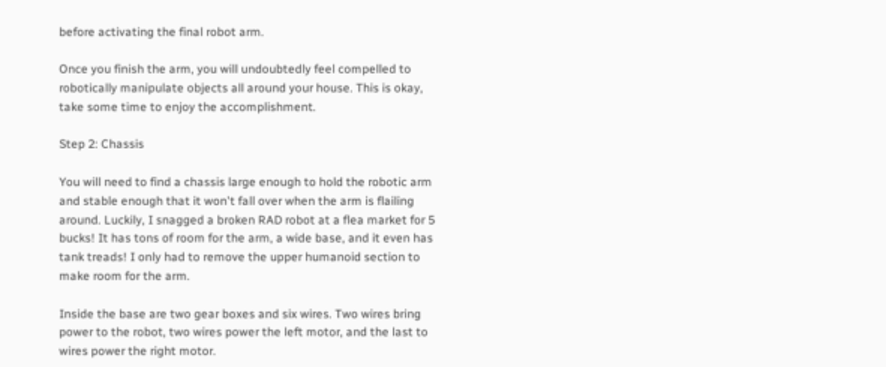before activating the final robot arm.

Once you finish the arm, you will undoubtedly feel compelled to robotically manipulate objects all around your house. This is okay, take some time to enjoy the accomplishment.

Step 2: Chassis

You will need to find a chassis large enough to hold the robotic arm and stable enough that it won't fall over when the arm is flailing around. Luckily, I snagged a broken RAD robot at a flea market for 5 bucks! It has tons of room for the arm, a wide base, and it even has tank treads! I only had to remove the upper humanoid section to make room for the arm.

Inside the base are two gear boxes and six wires. Two wires bring power to the robot, two wires power the left motor, and the last to wires power the right motor.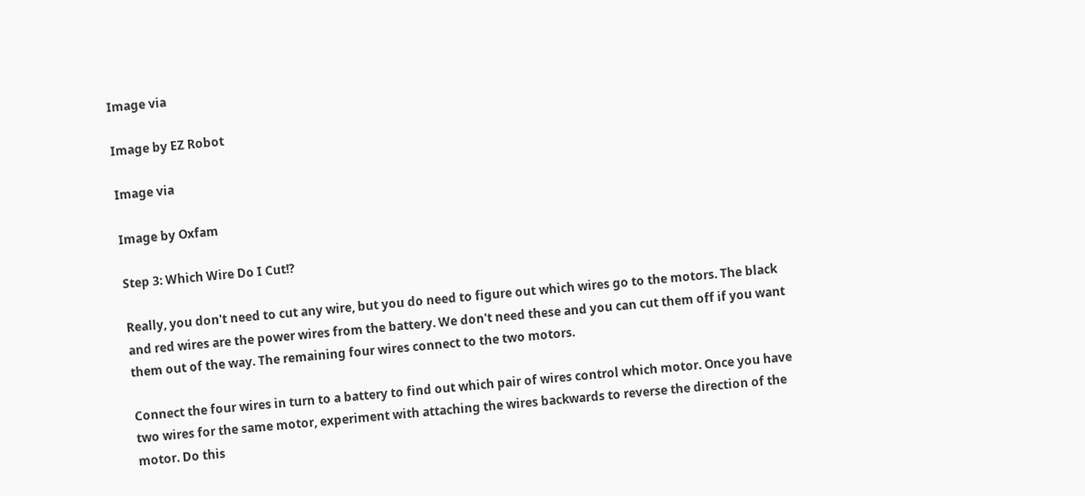Image via

Image by EZ Robot

Image via

Image by Oxfam

Step 3: Which Wire Do I Cut!?

Really, you don't need to cut any wire, but you do need to figure out which wires go to the motors. The black and red wires are the power wires from the battery. We don't need these and you can cut them off if you want them out of the way. The remaining four wires connect to the two motors.

Connect the four wires in turn to a battery to find out which pair of wires control which motor. Once you have two wires for the same motor, experiment with attaching the wires backwards to reverse the direction of the motor. Do this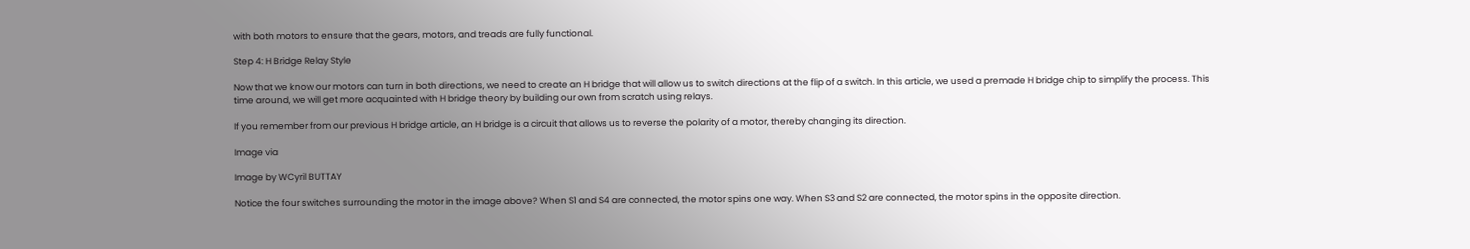with both motors to ensure that the gears, motors, and treads are fully functional.

Step 4: H Bridge Relay Style

Now that we know our motors can turn in both directions, we need to create an H bridge that will allow us to switch directions at the flip of a switch. In this article, we used a premade H bridge chip to simplify the process. This time around, we will get more acquainted with H bridge theory by building our own from scratch using relays.

If you remember from our previous H bridge article, an H bridge is a circuit that allows us to reverse the polarity of a motor, thereby changing its direction.

Image via

Image by WCyril BUTTAY

Notice the four switches surrounding the motor in the image above? When S1 and S4 are connected, the motor spins one way. When S3 and S2 are connected, the motor spins in the opposite direction.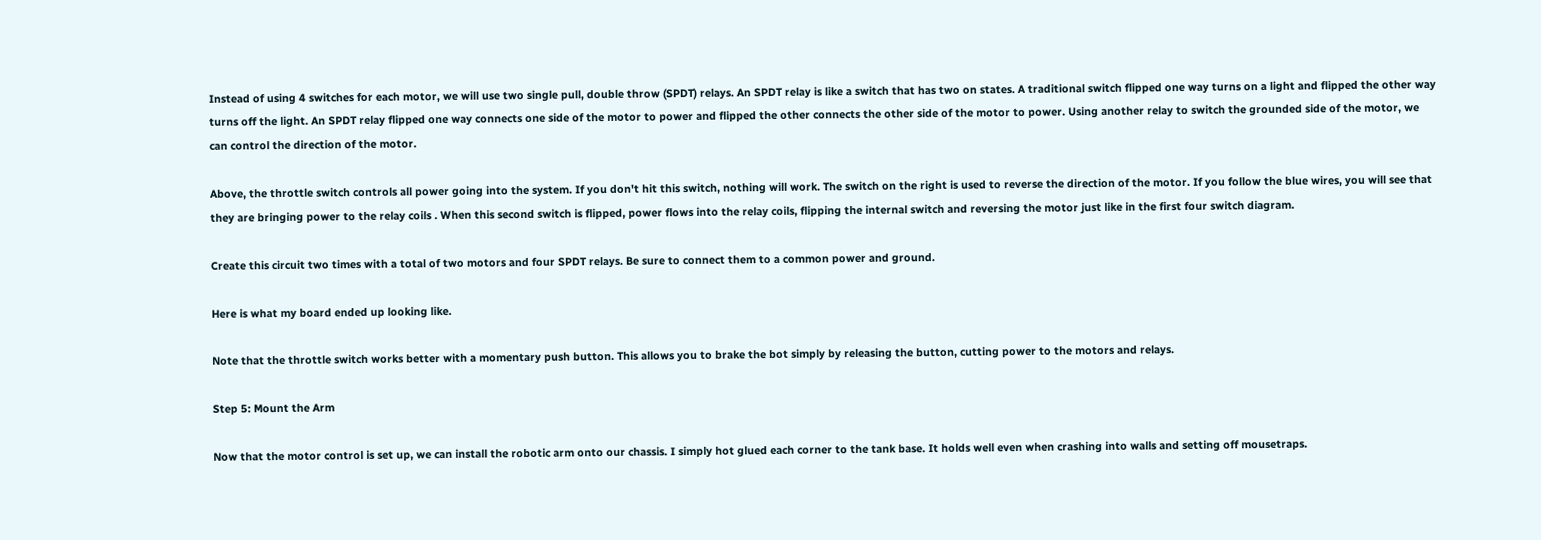Instead of using 4 switches for each motor, we will use two single pull, double throw (SPDT) relays. An SPDT relay is like a switch that has two on states. A traditional switch flipped one way turns on a light and flipped the other way turns off the light. An SPDT relay flipped one way connects one side of the motor to power and flipped the other connects the other side of the motor to power. Using another relay to switch the grounded side of the motor, we can control the direction of the motor.

Above, the throttle switch controls all power going into the system. If you don't hit this switch, nothing will work. The switch on the right is used to reverse the direction of the motor. If you follow the blue wires, you will see that they are bringing power to the relay coils . When this second switch is flipped, power flows into the relay coils, flipping the internal switch and reversing the motor just like in the first four switch diagram.

Create this circuit two times with a total of two motors and four SPDT relays. Be sure to connect them to a common power and ground.

Here is what my board ended up looking like.

Note that the throttle switch works better with a momentary push button. This allows you to brake the bot simply by releasing the button, cutting power to the motors and relays.

Step 5: Mount the Arm

Now that the motor control is set up, we can install the robotic arm onto our chassis. I simply hot glued each corner to the tank base. It holds well even when crashing into walls and setting off mousetraps.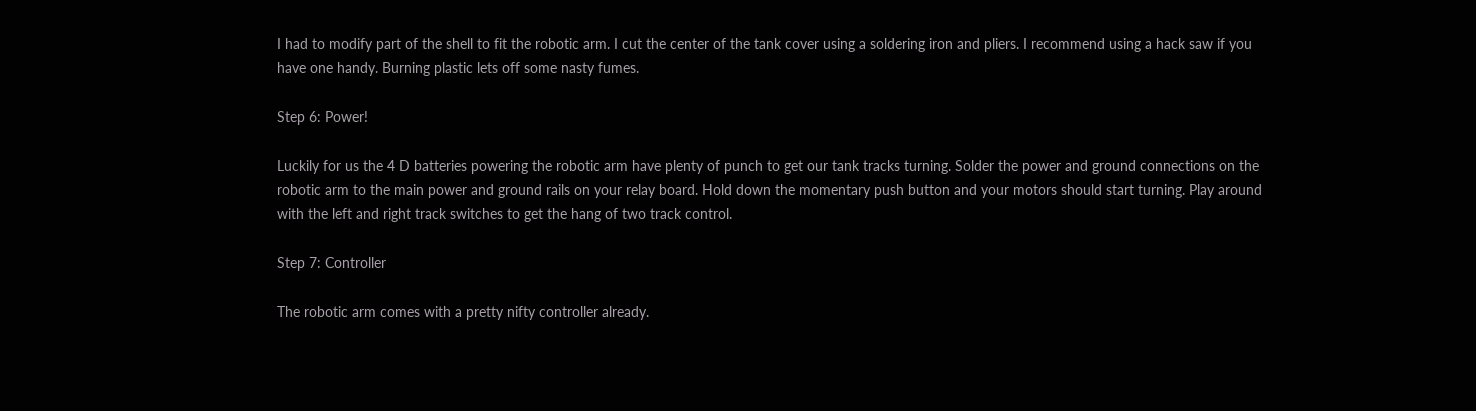I had to modify part of the shell to fit the robotic arm. I cut the center of the tank cover using a soldering iron and pliers. I recommend using a hack saw if you have one handy. Burning plastic lets off some nasty fumes.

Step 6: Power!

Luckily for us the 4 D batteries powering the robotic arm have plenty of punch to get our tank tracks turning. Solder the power and ground connections on the robotic arm to the main power and ground rails on your relay board. Hold down the momentary push button and your motors should start turning. Play around with the left and right track switches to get the hang of two track control.

Step 7: Controller

The robotic arm comes with a pretty nifty controller already.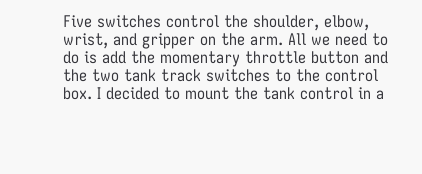Five switches control the shoulder, elbow, wrist, and gripper on the arm. All we need to do is add the momentary throttle button and the two tank track switches to the control box. I decided to mount the tank control in a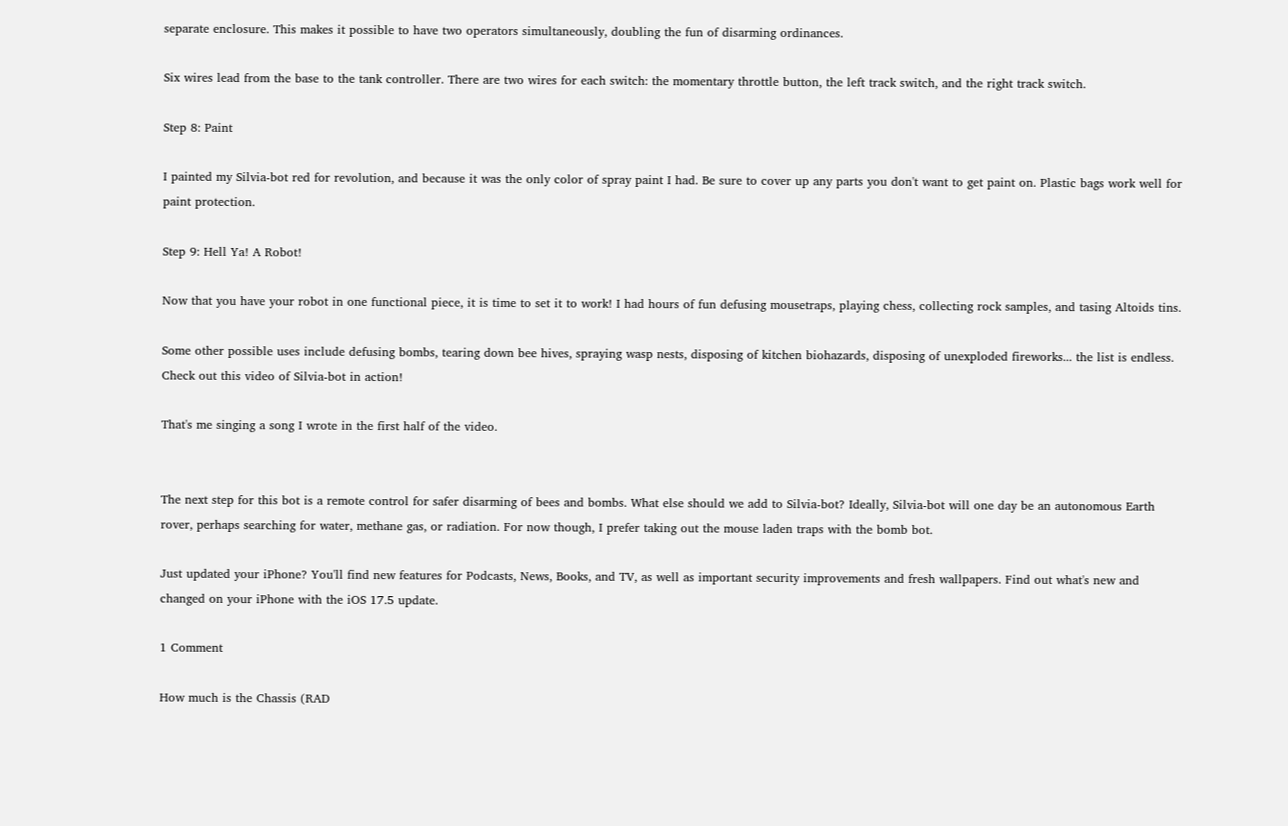separate enclosure. This makes it possible to have two operators simultaneously, doubling the fun of disarming ordinances.

Six wires lead from the base to the tank controller. There are two wires for each switch: the momentary throttle button, the left track switch, and the right track switch.

Step 8: Paint

I painted my Silvia-bot red for revolution, and because it was the only color of spray paint I had. Be sure to cover up any parts you don't want to get paint on. Plastic bags work well for paint protection.

Step 9: Hell Ya! A Robot!

Now that you have your robot in one functional piece, it is time to set it to work! I had hours of fun defusing mousetraps, playing chess, collecting rock samples, and tasing Altoids tins.

Some other possible uses include defusing bombs, tearing down bee hives, spraying wasp nests, disposing of kitchen biohazards, disposing of unexploded fireworks... the list is endless. Check out this video of Silvia-bot in action!

That's me singing a song I wrote in the first half of the video.


The next step for this bot is a remote control for safer disarming of bees and bombs. What else should we add to Silvia-bot? Ideally, Silvia-bot will one day be an autonomous Earth rover, perhaps searching for water, methane gas, or radiation. For now though, I prefer taking out the mouse laden traps with the bomb bot.

Just updated your iPhone? You'll find new features for Podcasts, News, Books, and TV, as well as important security improvements and fresh wallpapers. Find out what's new and changed on your iPhone with the iOS 17.5 update.

1 Comment

How much is the Chassis (RAD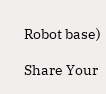Robot base)

Share Your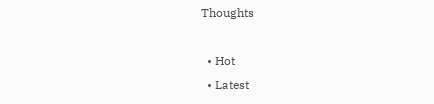Thoughts

  • Hot
  • Latest